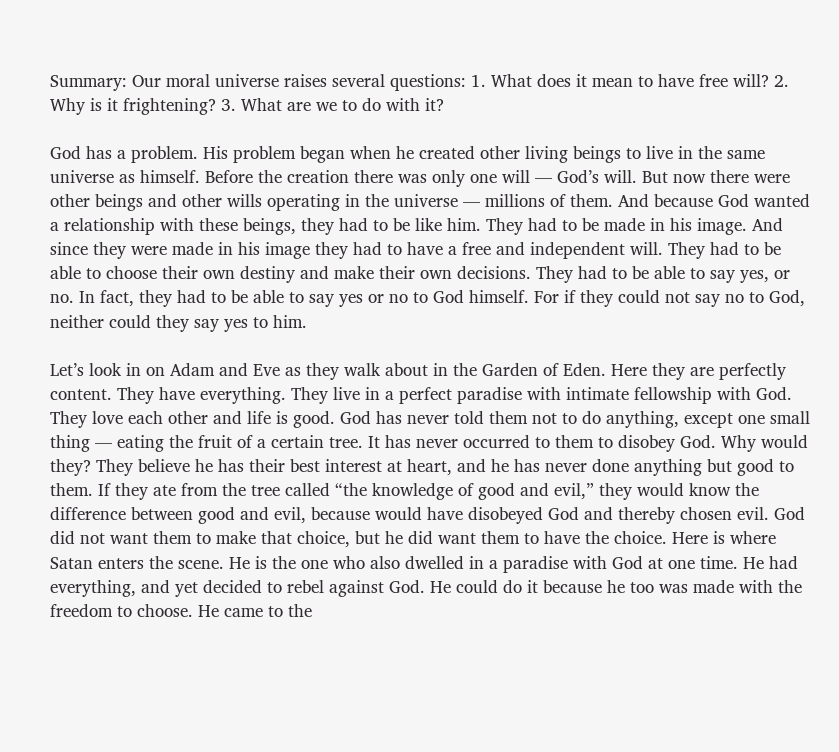Summary: Our moral universe raises several questions: 1. What does it mean to have free will? 2. Why is it frightening? 3. What are we to do with it?

God has a problem. His problem began when he created other living beings to live in the same universe as himself. Before the creation there was only one will — God’s will. But now there were other beings and other wills operating in the universe — millions of them. And because God wanted a relationship with these beings, they had to be like him. They had to be made in his image. And since they were made in his image they had to have a free and independent will. They had to be able to choose their own destiny and make their own decisions. They had to be able to say yes, or no. In fact, they had to be able to say yes or no to God himself. For if they could not say no to God, neither could they say yes to him.

Let’s look in on Adam and Eve as they walk about in the Garden of Eden. Here they are perfectly content. They have everything. They live in a perfect paradise with intimate fellowship with God. They love each other and life is good. God has never told them not to do anything, except one small thing — eating the fruit of a certain tree. It has never occurred to them to disobey God. Why would they? They believe he has their best interest at heart, and he has never done anything but good to them. If they ate from the tree called “the knowledge of good and evil,” they would know the difference between good and evil, because would have disobeyed God and thereby chosen evil. God did not want them to make that choice, but he did want them to have the choice. Here is where Satan enters the scene. He is the one who also dwelled in a paradise with God at one time. He had everything, and yet decided to rebel against God. He could do it because he too was made with the freedom to choose. He came to the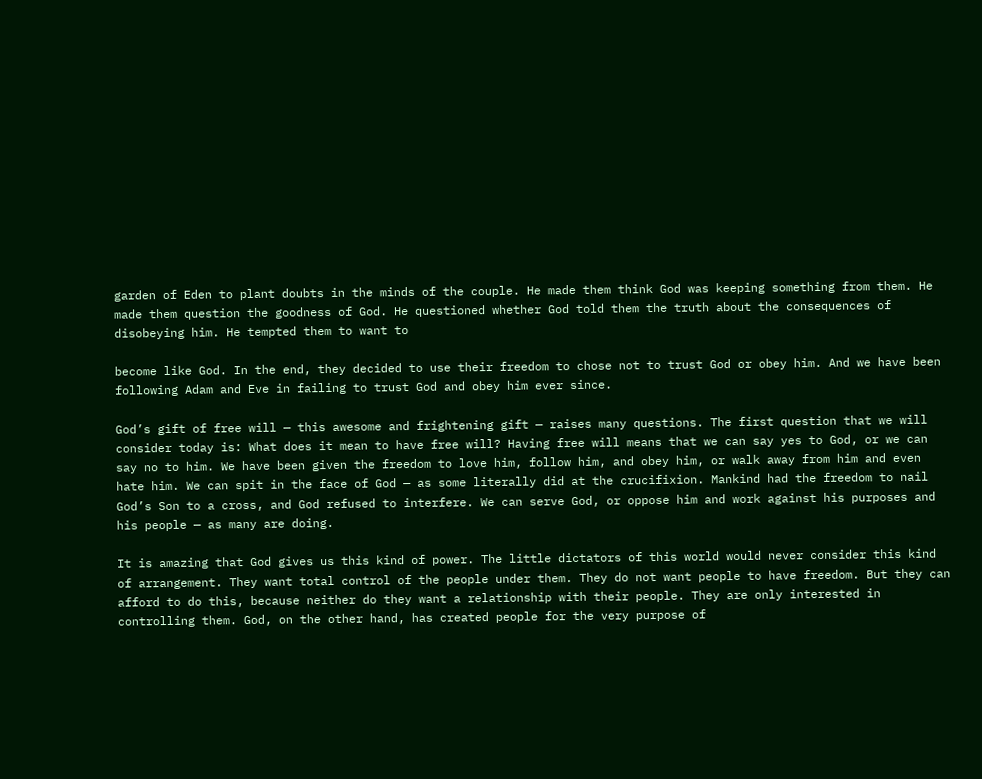garden of Eden to plant doubts in the minds of the couple. He made them think God was keeping something from them. He made them question the goodness of God. He questioned whether God told them the truth about the consequences of disobeying him. He tempted them to want to

become like God. In the end, they decided to use their freedom to chose not to trust God or obey him. And we have been following Adam and Eve in failing to trust God and obey him ever since.

God’s gift of free will — this awesome and frightening gift — raises many questions. The first question that we will consider today is: What does it mean to have free will? Having free will means that we can say yes to God, or we can say no to him. We have been given the freedom to love him, follow him, and obey him, or walk away from him and even hate him. We can spit in the face of God — as some literally did at the crucifixion. Mankind had the freedom to nail God’s Son to a cross, and God refused to interfere. We can serve God, or oppose him and work against his purposes and his people — as many are doing.

It is amazing that God gives us this kind of power. The little dictators of this world would never consider this kind of arrangement. They want total control of the people under them. They do not want people to have freedom. But they can afford to do this, because neither do they want a relationship with their people. They are only interested in controlling them. God, on the other hand, has created people for the very purpose of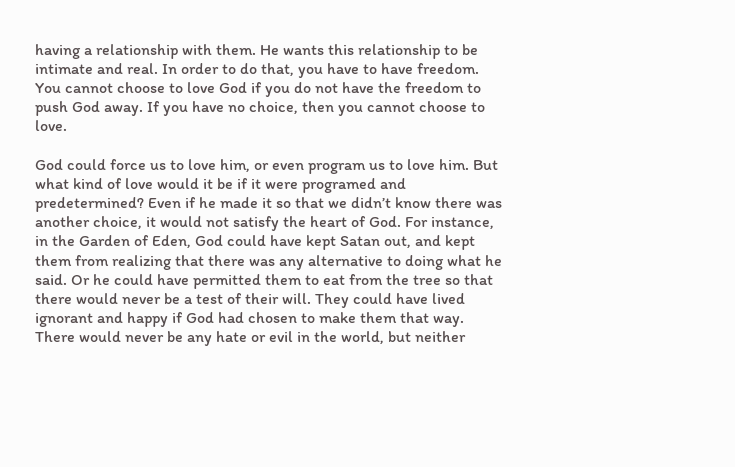having a relationship with them. He wants this relationship to be intimate and real. In order to do that, you have to have freedom. You cannot choose to love God if you do not have the freedom to push God away. If you have no choice, then you cannot choose to love.

God could force us to love him, or even program us to love him. But what kind of love would it be if it were programed and predetermined? Even if he made it so that we didn’t know there was another choice, it would not satisfy the heart of God. For instance, in the Garden of Eden, God could have kept Satan out, and kept them from realizing that there was any alternative to doing what he said. Or he could have permitted them to eat from the tree so that there would never be a test of their will. They could have lived ignorant and happy if God had chosen to make them that way. There would never be any hate or evil in the world, but neither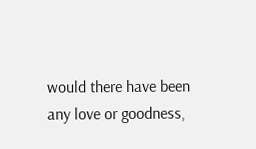would there have been any love or goodness,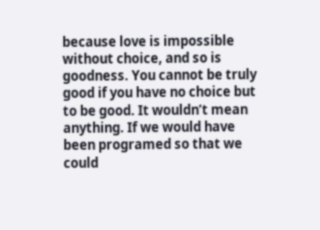because love is impossible without choice, and so is goodness. You cannot be truly good if you have no choice but to be good. It wouldn’t mean anything. If we would have been programed so that we could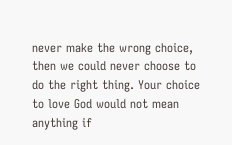never make the wrong choice, then we could never choose to do the right thing. Your choice to love God would not mean anything if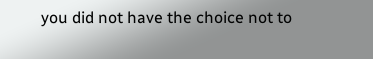you did not have the choice not to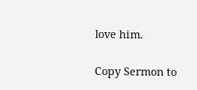love him.

Copy Sermon to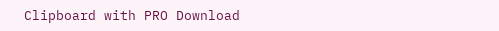Clipboard with PRO Download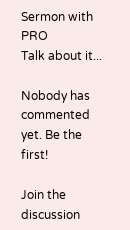Sermon with PRO
Talk about it...

Nobody has commented yet. Be the first!

Join the discussion